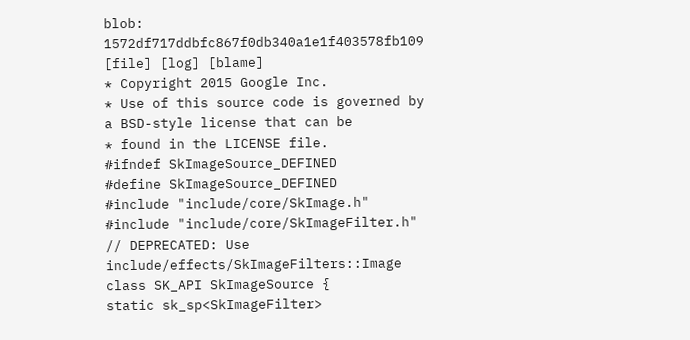blob: 1572df717ddbfc867f0db340a1e1f403578fb109 [file] [log] [blame]
* Copyright 2015 Google Inc.
* Use of this source code is governed by a BSD-style license that can be
* found in the LICENSE file.
#ifndef SkImageSource_DEFINED
#define SkImageSource_DEFINED
#include "include/core/SkImage.h"
#include "include/core/SkImageFilter.h"
// DEPRECATED: Use include/effects/SkImageFilters::Image
class SK_API SkImageSource {
static sk_sp<SkImageFilter>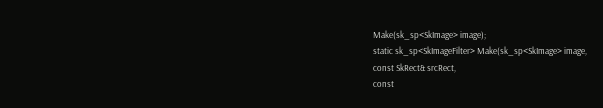Make(sk_sp<SkImage> image);
static sk_sp<SkImageFilter> Make(sk_sp<SkImage> image,
const SkRect& srcRect,
const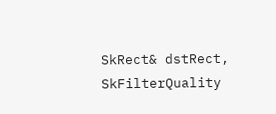SkRect& dstRect,
SkFilterQuality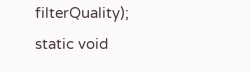filterQuality);
static void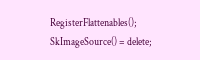RegisterFlattenables();
SkImageSource() = delete;